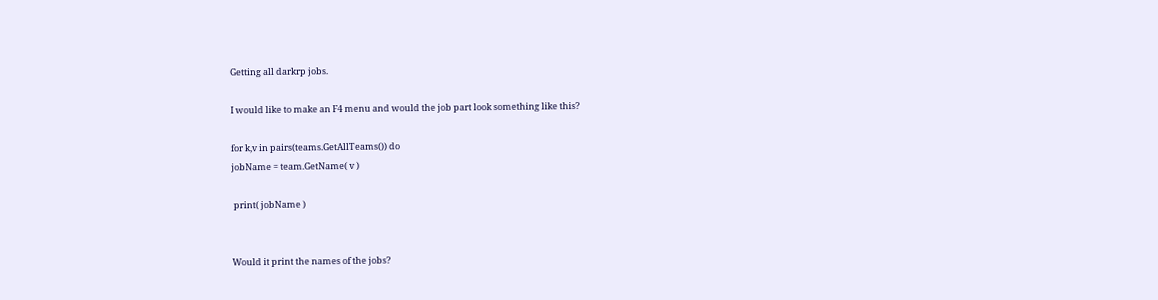Getting all darkrp jobs.

I would like to make an F4 menu and would the job part look something like this?

for k,v in pairs(teams.GetAllTeams()) do
jobName = team.GetName( v )

 print( jobName )


Would it print the names of the jobs?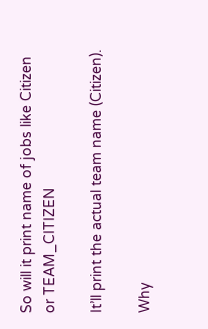So will it print name of jobs like Citizen or TEAM_CITIZEN

It’ll print the actual team name (Citizen).

Why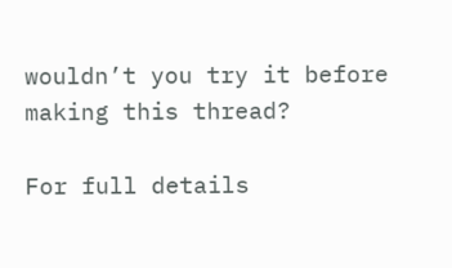wouldn’t you try it before making this thread?

For full details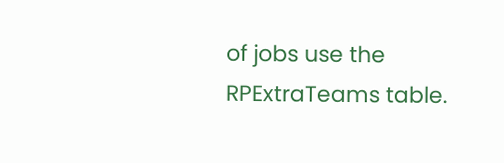of jobs use the RPExtraTeams table.